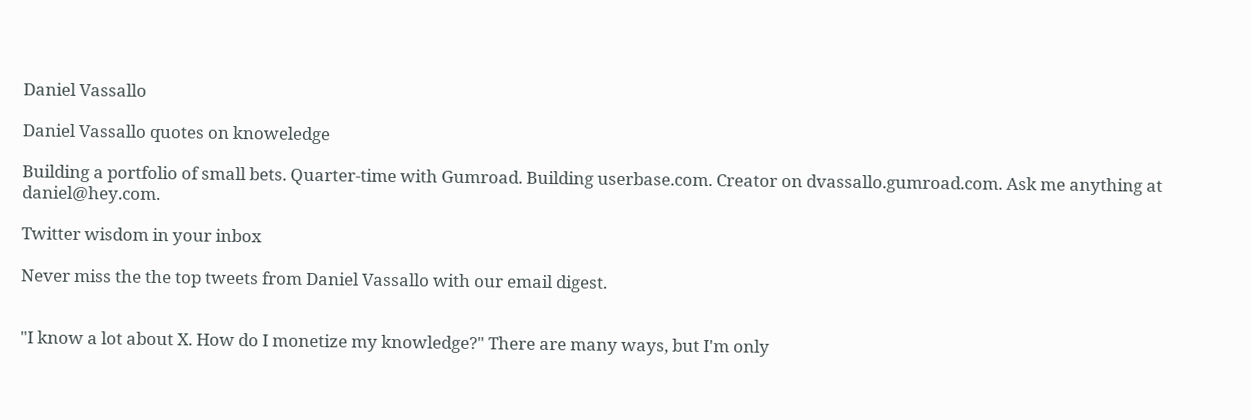Daniel Vassallo

Daniel Vassallo quotes on knoweledge

Building a portfolio of small bets. Quarter-time with Gumroad. Building userbase.com. Creator on dvassallo.gumroad.com. Ask me anything at daniel@hey.com.

Twitter wisdom in your inbox

Never miss the the top tweets from Daniel Vassallo with our email digest.


"I know a lot about X. How do I monetize my knowledge?" There are many ways, but I'm only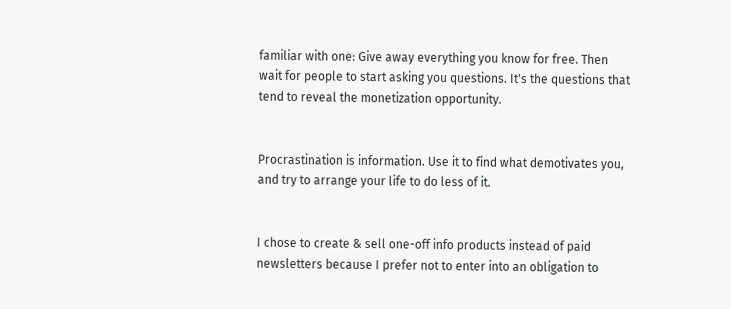familiar with one: Give away everything you know for free. Then wait for people to start asking you questions. It's the questions that tend to reveal the monetization opportunity.


Procrastination is information. Use it to find what demotivates you, and try to arrange your life to do less of it.


I chose to create & sell one-off info products instead of paid newsletters because I prefer not to enter into an obligation to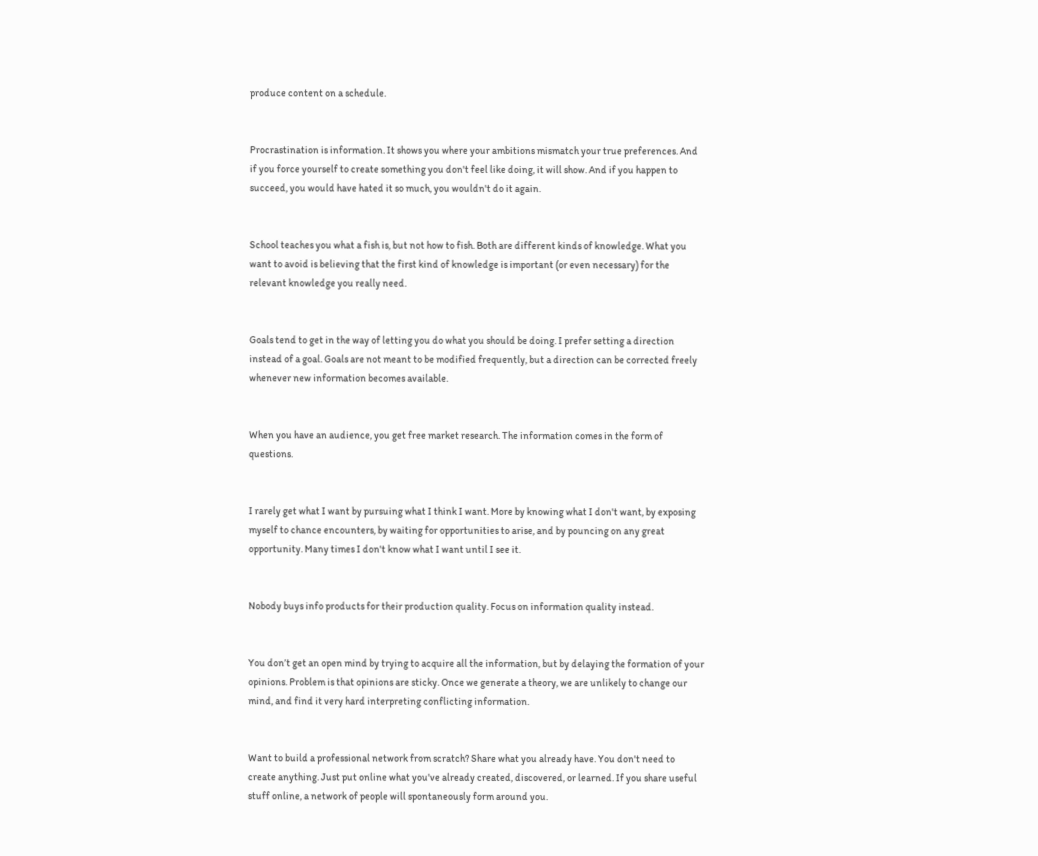produce content on a schedule.


Procrastination is information. It shows you where your ambitions mismatch your true preferences. And if you force yourself to create something you don't feel like doing, it will show. And if you happen to succeed, you would have hated it so much, you wouldn't do it again.


School teaches you what a fish is, but not how to fish. Both are different kinds of knowledge. What you want to avoid is believing that the first kind of knowledge is important (or even necessary) for the relevant knowledge you really need.


Goals tend to get in the way of letting you do what you should be doing. I prefer setting a direction instead of a goal. Goals are not meant to be modified frequently, but a direction can be corrected freely whenever new information becomes available.


When you have an audience, you get free market research. The information comes in the form of questions.


I rarely get what I want by pursuing what I think I want. More by knowing what I don't want, by exposing myself to chance encounters, by waiting for opportunities to arise, and by pouncing on any great opportunity. Many times I don't know what I want until I see it.


Nobody buys info products for their production quality. Focus on information quality instead.


You don’t get an open mind by trying to acquire all the information, but by delaying the formation of your opinions. Problem is that opinions are sticky. Once we generate a theory, we are unlikely to change our mind, and find it very hard interpreting conflicting information.


Want to build a professional network from scratch? Share what you already have. You don't need to create anything. Just put online what you've already created, discovered, or learned. If you share useful stuff online, a network of people will spontaneously form around you.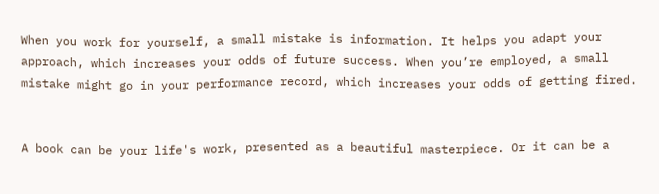When you work for yourself, a small mistake is information. It helps you adapt your approach, which increases your odds of future success. When you’re employed, a small mistake might go in your performance record, which increases your odds of getting fired.


A book can be your life's work, presented as a beautiful masterpiece. Or it can be a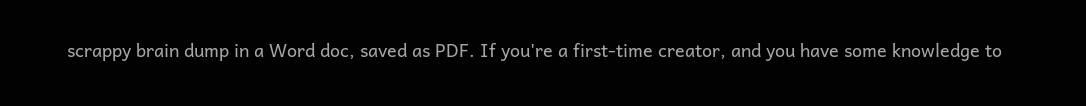scrappy brain dump in a Word doc, saved as PDF. If you're a first-time creator, and you have some knowledge to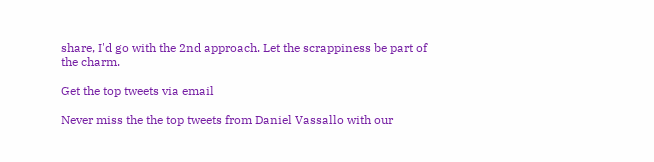share, I'd go with the 2nd approach. Let the scrappiness be part of the charm.

Get the top tweets via email

Never miss the the top tweets from Daniel Vassallo with our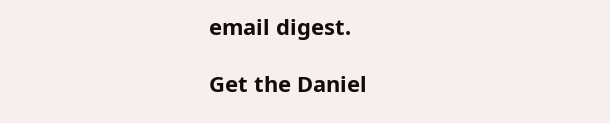email digest.

Get the Daniel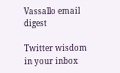Vassallo email digest

Twitter wisdom in your inbox